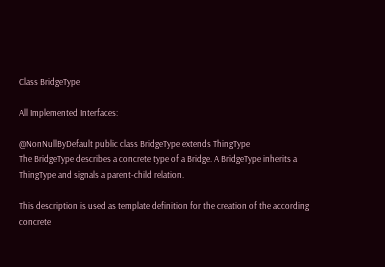Class BridgeType

All Implemented Interfaces:

@NonNullByDefault public class BridgeType extends ThingType
The BridgeType describes a concrete type of a Bridge. A BridgeType inherits a ThingType and signals a parent-child relation.

This description is used as template definition for the creation of the according concrete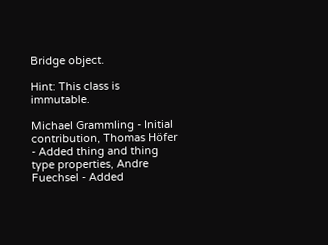Bridge object.

Hint: This class is immutable.

Michael Grammling - Initial contribution, Thomas Höfer - Added thing and thing type properties, Andre Fuechsel - Added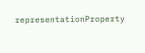representationProperty